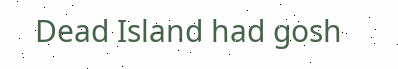Dead Island had gosh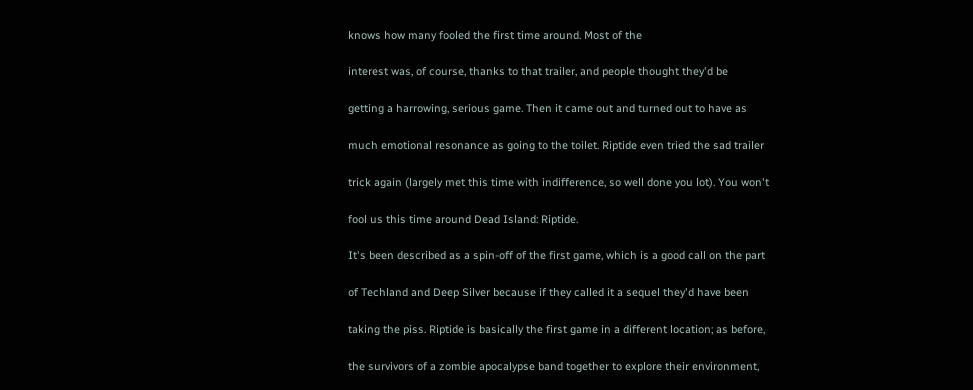knows how many fooled the first time around. Most of the

interest was, of course, thanks to that trailer, and people thought they'd be

getting a harrowing, serious game. Then it came out and turned out to have as

much emotional resonance as going to the toilet. Riptide even tried the sad trailer

trick again (largely met this time with indifference, so well done you lot). You won't

fool us this time around Dead Island: Riptide.

It's been described as a spin-off of the first game, which is a good call on the part

of Techland and Deep Silver because if they called it a sequel they'd have been

taking the piss. Riptide is basically the first game in a different location; as before,

the survivors of a zombie apocalypse band together to explore their environment,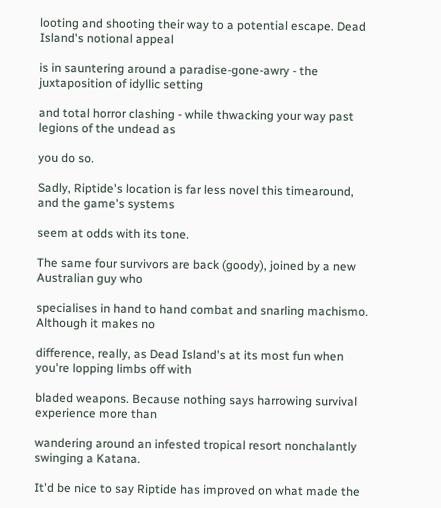looting and shooting their way to a potential escape. Dead Island's notional appeal

is in sauntering around a paradise-gone-awry - the juxtaposition of idyllic setting

and total horror clashing - while thwacking your way past legions of the undead as

you do so.

Sadly, Riptide's location is far less novel this timearound, and the game's systems

seem at odds with its tone.

The same four survivors are back (goody), joined by a new Australian guy who

specialises in hand to hand combat and snarling machismo. Although it makes no

difference, really, as Dead Island's at its most fun when you're lopping limbs off with

bladed weapons. Because nothing says harrowing survival experience more than

wandering around an infested tropical resort nonchalantly swinging a Katana.

It'd be nice to say Riptide has improved on what made the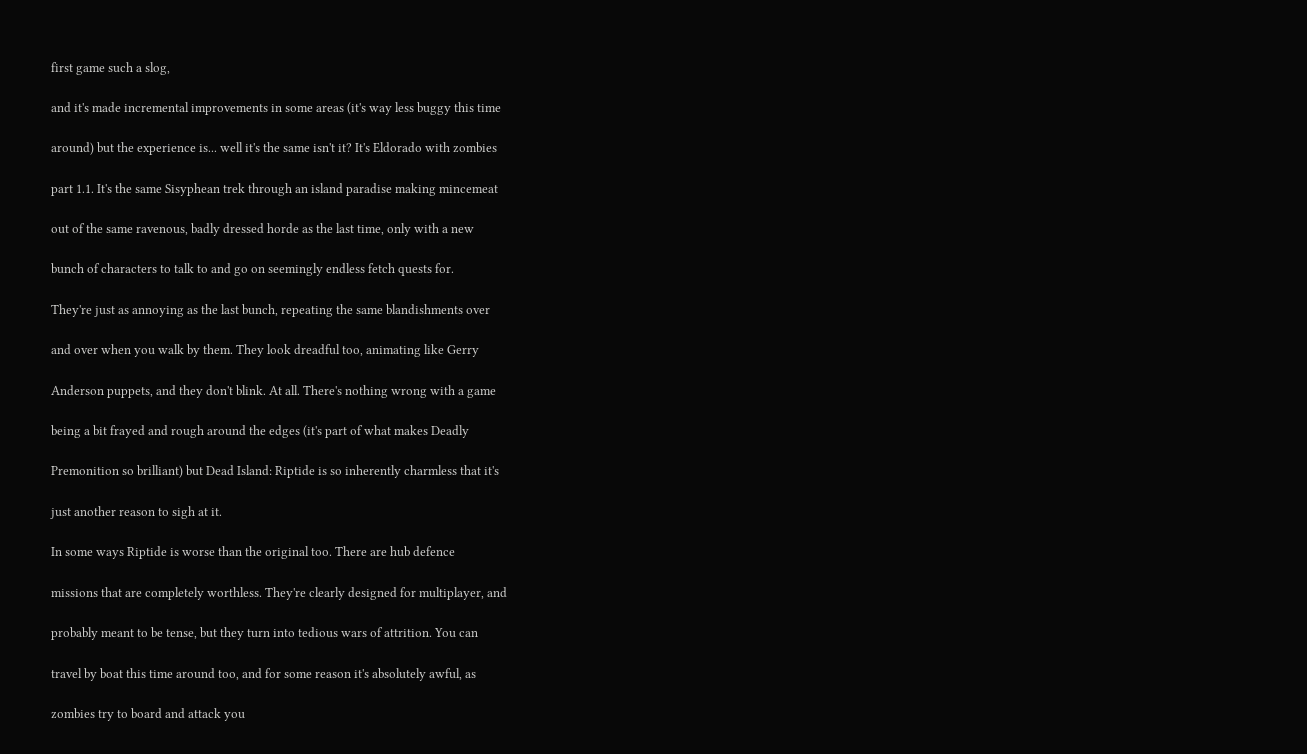first game such a slog,

and it's made incremental improvements in some areas (it's way less buggy this time

around) but the experience is... well it's the same isn't it? It's Eldorado with zombies

part 1.1. It's the same Sisyphean trek through an island paradise making mincemeat

out of the same ravenous, badly dressed horde as the last time, only with a new

bunch of characters to talk to and go on seemingly endless fetch quests for.

They're just as annoying as the last bunch, repeating the same blandishments over

and over when you walk by them. They look dreadful too, animating like Gerry

Anderson puppets, and they don't blink. At all. There's nothing wrong with a game

being a bit frayed and rough around the edges (it's part of what makes Deadly

Premonition so brilliant) but Dead Island: Riptide is so inherently charmless that it's

just another reason to sigh at it.

In some ways Riptide is worse than the original too. There are hub defence

missions that are completely worthless. They're clearly designed for multiplayer, and

probably meant to be tense, but they turn into tedious wars of attrition. You can

travel by boat this time around too, and for some reason it's absolutely awful, as

zombies try to board and attack you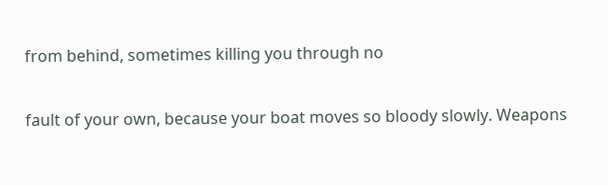from behind, sometimes killing you through no

fault of your own, because your boat moves so bloody slowly. Weapons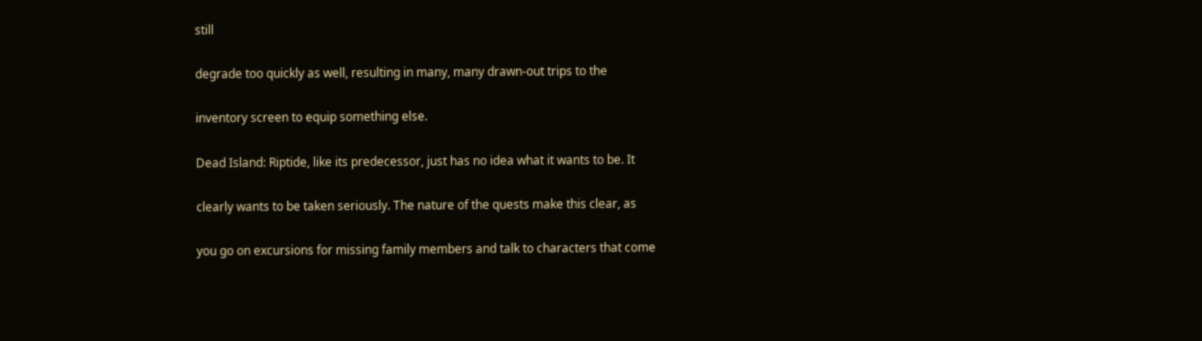still

degrade too quickly as well, resulting in many, many drawn-out trips to the

inventory screen to equip something else.

Dead Island: Riptide, like its predecessor, just has no idea what it wants to be. It

clearly wants to be taken seriously. The nature of the quests make this clear, as

you go on excursions for missing family members and talk to characters that come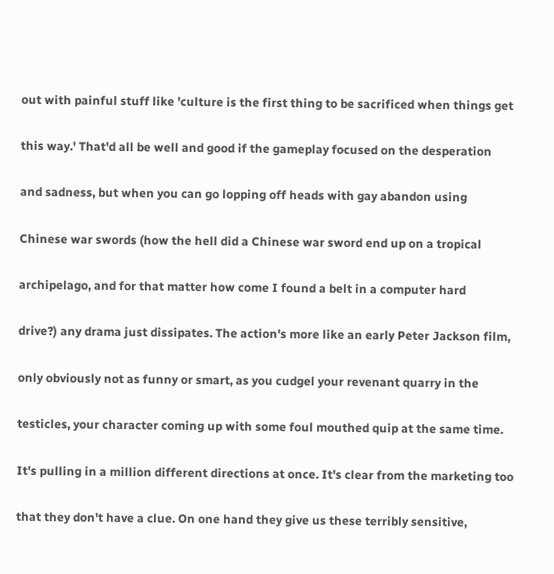out with painful stuff like 'culture is the first thing to be sacrificed when things get

this way.' That'd all be well and good if the gameplay focused on the desperation

and sadness, but when you can go lopping off heads with gay abandon using

Chinese war swords (how the hell did a Chinese war sword end up on a tropical

archipelago, and for that matter how come I found a belt in a computer hard

drive?) any drama just dissipates. The action's more like an early Peter Jackson film,

only obviously not as funny or smart, as you cudgel your revenant quarry in the

testicles, your character coming up with some foul mouthed quip at the same time.

It's pulling in a million different directions at once. It's clear from the marketing too

that they don't have a clue. On one hand they give us these terribly sensitive,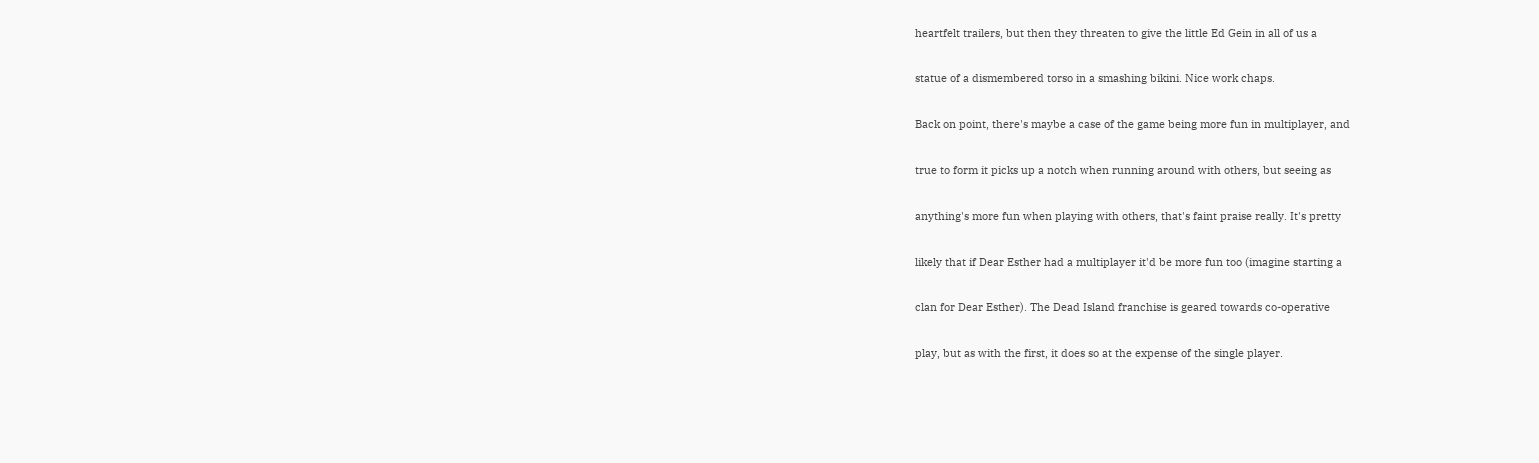heartfelt trailers, but then they threaten to give the little Ed Gein in all of us a

statue of a dismembered torso in a smashing bikini. Nice work chaps.

Back on point, there's maybe a case of the game being more fun in multiplayer, and

true to form it picks up a notch when running around with others, but seeing as

anything's more fun when playing with others, that's faint praise really. It's pretty

likely that if Dear Esther had a multiplayer it'd be more fun too (imagine starting a

clan for Dear Esther). The Dead Island franchise is geared towards co-operative

play, but as with the first, it does so at the expense of the single player.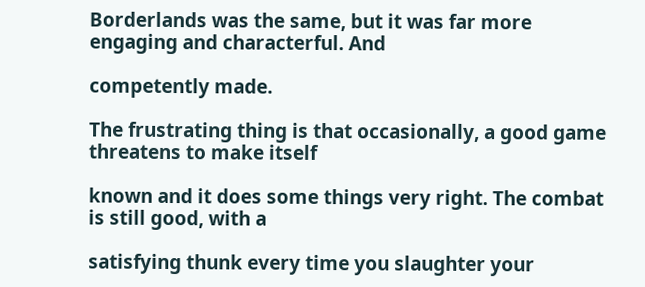Borderlands was the same, but it was far more engaging and characterful. And

competently made.

The frustrating thing is that occasionally, a good game threatens to make itself

known and it does some things very right. The combat is still good, with a

satisfying thunk every time you slaughter your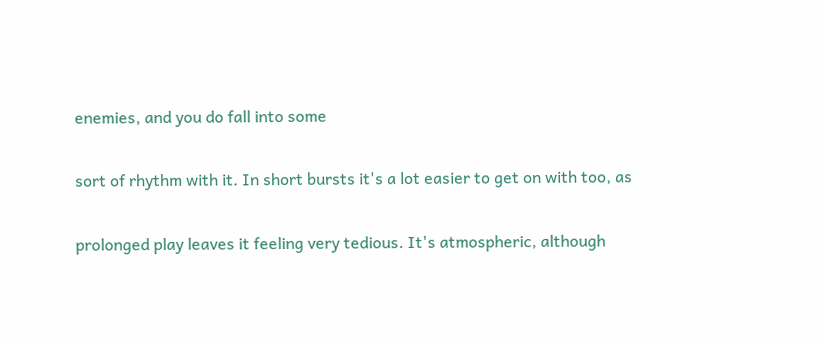enemies, and you do fall into some

sort of rhythm with it. In short bursts it's a lot easier to get on with too, as

prolonged play leaves it feeling very tedious. It's atmospheric, although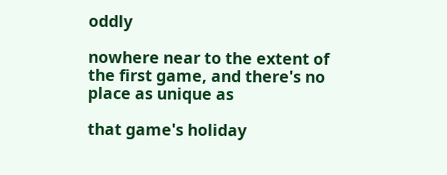oddly

nowhere near to the extent of the first game, and there's no place as unique as

that game's holiday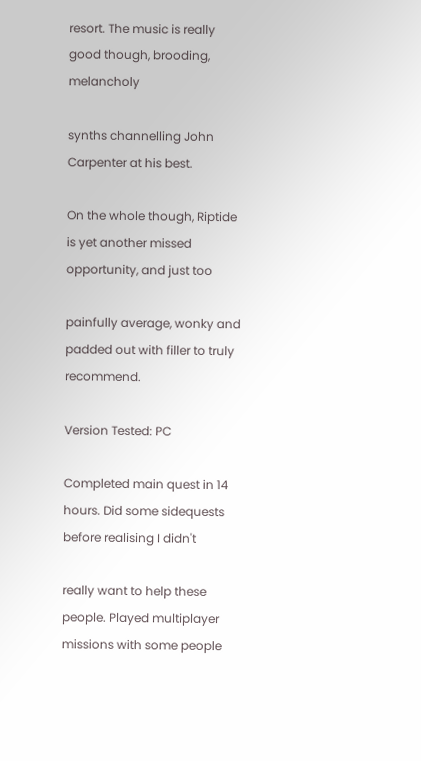resort. The music is really good though, brooding, melancholy

synths channelling John Carpenter at his best.

On the whole though, Riptide is yet another missed opportunity, and just too

painfully average, wonky and padded out with filler to truly recommend.

Version Tested: PC

Completed main quest in 14 hours. Did some sidequests before realising I didn't

really want to help these people. Played multiplayer missions with some people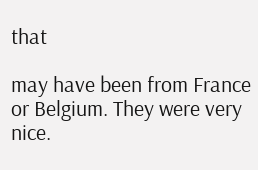that

may have been from France or Belgium. They were very nice.